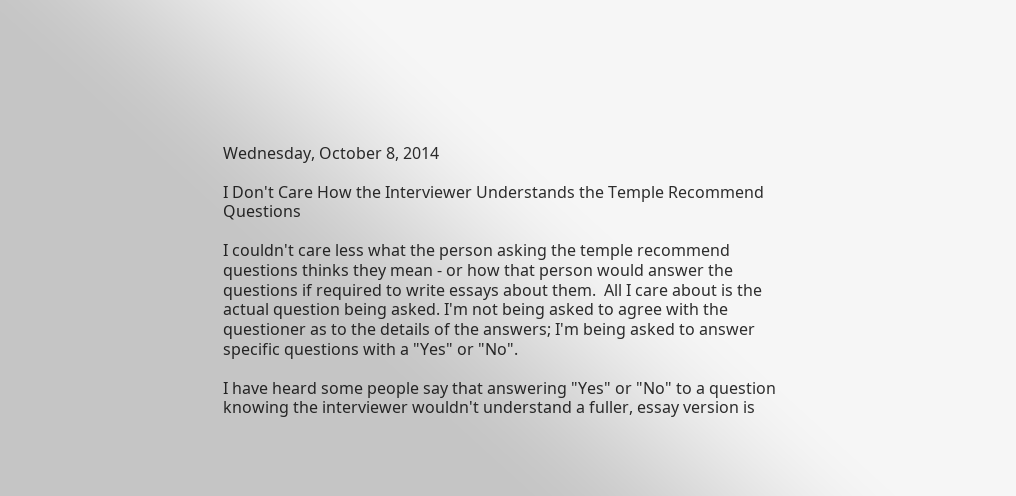Wednesday, October 8, 2014

I Don't Care How the Interviewer Understands the Temple Recommend Questions

I couldn't care less what the person asking the temple recommend questions thinks they mean - or how that person would answer the questions if required to write essays about them.  All I care about is the actual question being asked. I'm not being asked to agree with the questioner as to the details of the answers; I'm being asked to answer specific questions with a "Yes" or "No".

I have heard some people say that answering "Yes" or "No" to a question knowing the interviewer wouldn't understand a fuller, essay version is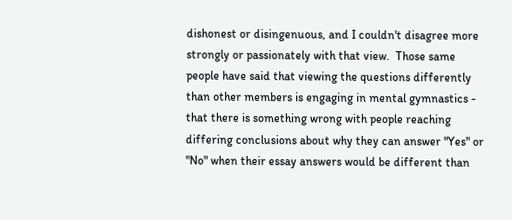dishonest or disingenuous, and I couldn't disagree more strongly or passionately with that view.  Those same people have said that viewing the questions differently than other members is engaging in mental gymnastics - that there is something wrong with people reaching differing conclusions about why they can answer "Yes" or "No" when their essay answers would be different than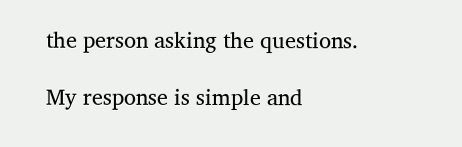the person asking the questions.

My response is simple and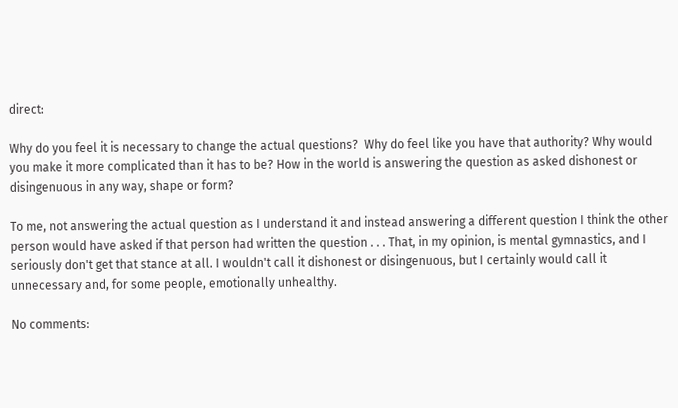direct:

Why do you feel it is necessary to change the actual questions?  Why do feel like you have that authority? Why would you make it more complicated than it has to be? How in the world is answering the question as asked dishonest or disingenuous in any way, shape or form?

To me, not answering the actual question as I understand it and instead answering a different question I think the other person would have asked if that person had written the question . . . That, in my opinion, is mental gymnastics, and I seriously don't get that stance at all. I wouldn't call it dishonest or disingenuous, but I certainly would call it unnecessary and, for some people, emotionally unhealthy.

No comments: